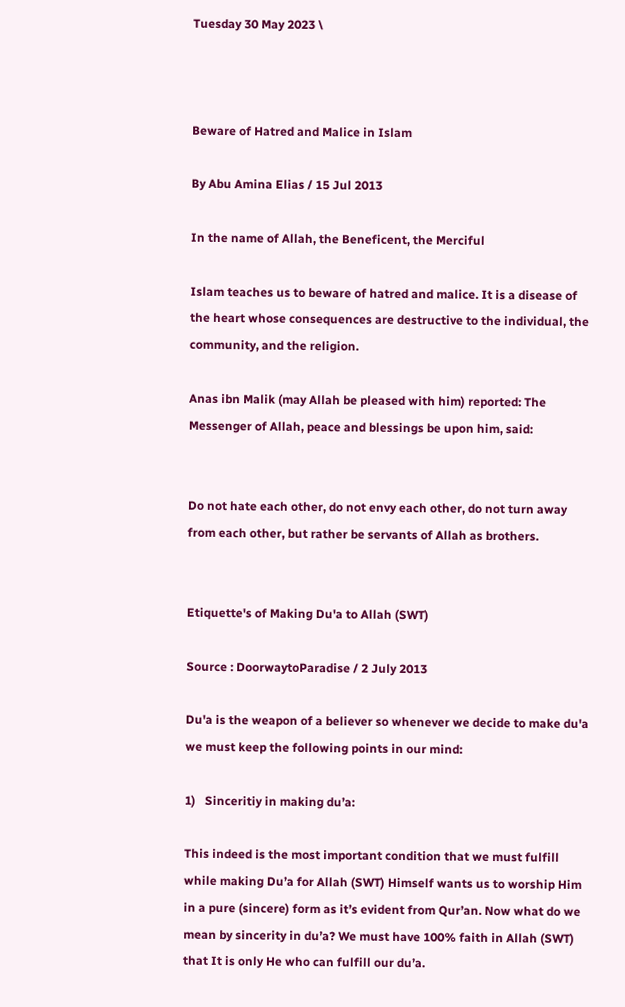Tuesday 30 May 2023 \



Beware of Hatred and Malice in Islam

By Abu Amina Elias / 15 Jul 2013

In the name of Allah, the Beneficent, the Merciful

Islam teaches us to beware of hatred and malice. It is a disease of the heart whose consequences are destructive to the individual, the community, and the religion.

Anas ibn Malik (may Allah be pleased with him) reported: The Messenger of Allah, peace and blessings be upon him, said:


Do not hate each other, do not envy each other, do not turn away from each other, but rather be servants of Allah as brothers.


Etiquette's of Making Du'a to Allah (SWT)

Source : DoorwaytoParadise / 2 July 2013

Du'a is the weapon of a believer so whenever we decide to make du'a we must keep the following points in our mind:

1)   Sinceritiy in making du’a:

This indeed is the most important condition that we must fulfill while making Du’a for Allah (SWT) Himself wants us to worship Him in a pure (sincere) form as it’s evident from Qur’an. Now what do we mean by sincerity in du’a? We must have 100% faith in Allah (SWT) that It is only He who can fulfill our du’a.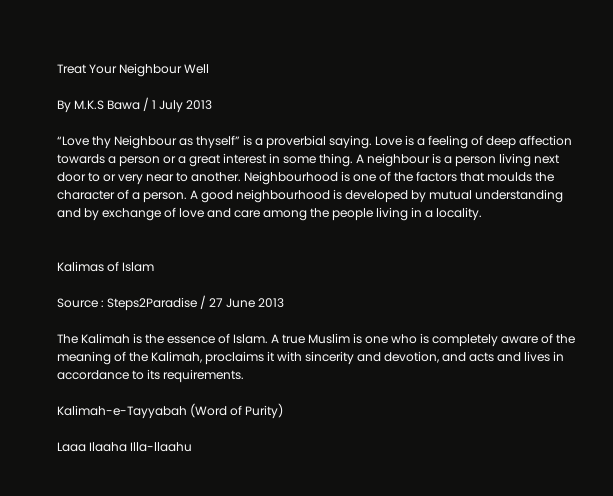Treat Your Neighbour Well

By M.K.S Bawa / 1 July 2013

“Love thy Neighbour as thyself” is a proverbial saying. Love is a feeling of deep affection towards a person or a great interest in some thing. A neighbour is a person living next door to or very near to another. Neighbourhood is one of the factors that moulds the character of a person. A good neighbourhood is developed by mutual understanding and by exchange of love and care among the people living in a locality.


Kalimas of Islam

Source : Steps2Paradise / 27 June 2013

The Kalimah is the essence of Islam. A true Muslim is one who is completely aware of the meaning of the Kalimah, proclaims it with sincerity and devotion, and acts and lives in accordance to its requirements.

Kalimah-e-Tayyabah (Word of Purity)

Laaa Ilaaha Illa-llaahu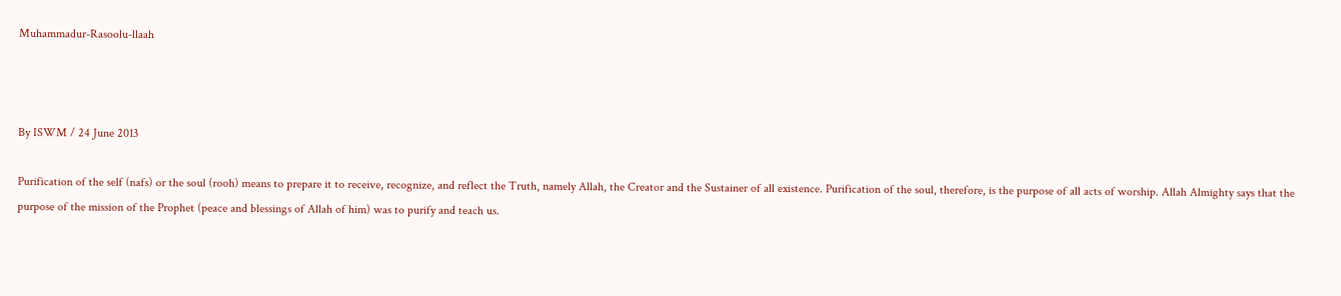Muhammadur-Rasoolu-llaah



By ISWM / 24 June 2013

Purification of the self (nafs) or the soul (rooh) means to prepare it to receive, recognize, and reflect the Truth, namely Allah, the Creator and the Sustainer of all existence. Purification of the soul, therefore, is the purpose of all acts of worship. Allah Almighty says that the purpose of the mission of the Prophet (peace and blessings of Allah of him) was to purify and teach us.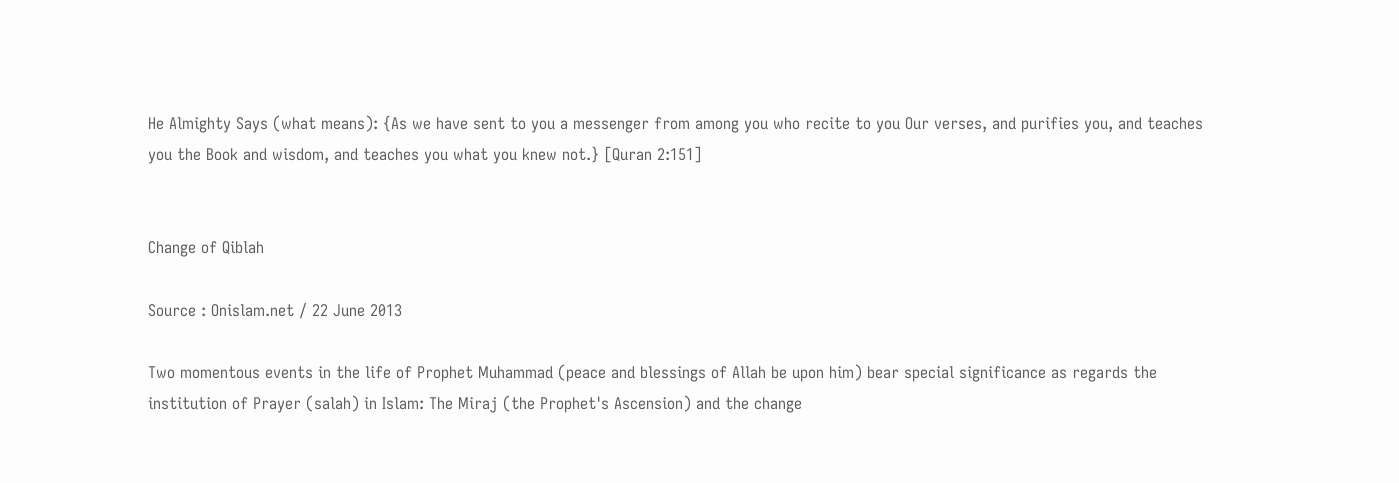He Almighty Says (what means): {As we have sent to you a messenger from among you who recite to you Our verses, and purifies you, and teaches you the Book and wisdom, and teaches you what you knew not.} [Quran 2:151]


Change of Qiblah

Source : Onislam.net / 22 June 2013

Two momentous events in the life of Prophet Muhammad (peace and blessings of Allah be upon him) bear special significance as regards the institution of Prayer (salah) in Islam: The Miraj (the Prophet's Ascension) and the change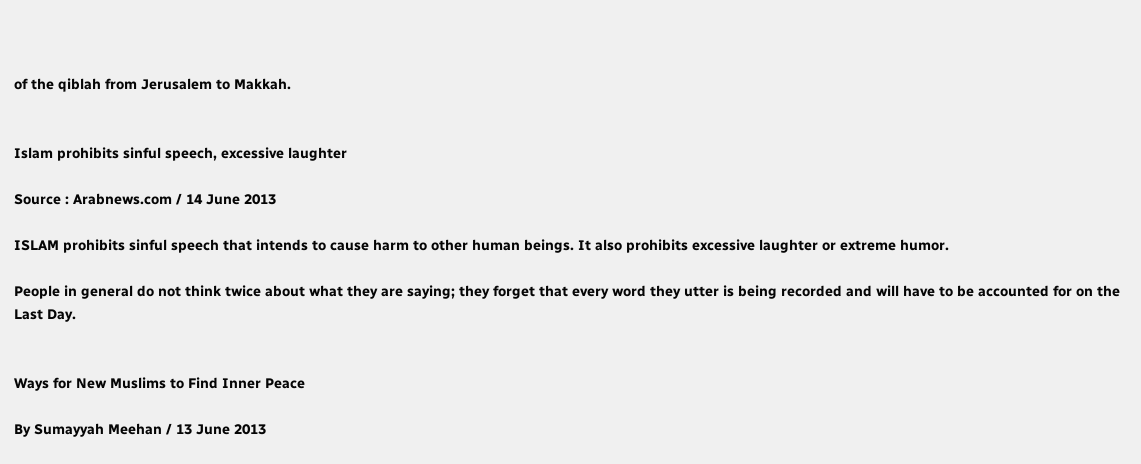of the qiblah from Jerusalem to Makkah.


Islam prohibits sinful speech, excessive laughter

Source : Arabnews.com / 14 June 2013

ISLAM prohibits sinful speech that intends to cause harm to other human beings. It also prohibits excessive laughter or extreme humor.

People in general do not think twice about what they are saying; they forget that every word they utter is being recorded and will have to be accounted for on the Last Day.


Ways for New Muslims to Find Inner Peace

By Sumayyah Meehan / 13 June 2013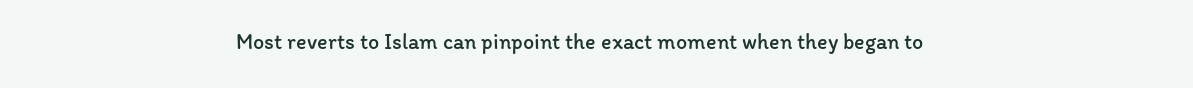Most reverts to Islam can pinpoint the exact moment when they began to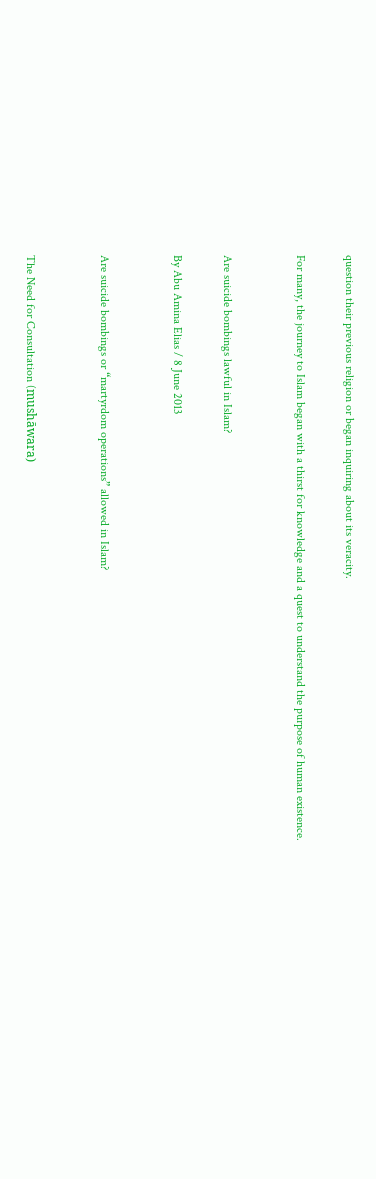question their previous religion or began inquiring about its veracity.

For many, the journey to Islam began with a thirst for knowledge and a quest to understand the purpose of human existence.


Are suicide bombings lawful in Islam?

By Abu Amina Elias / 8 June 2013


Are suicide bombings or “martyrdom operations” allowed in Islam?


The Need for Consultation (mushāwara)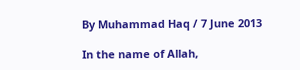By Muhammad Haq / 7 June 2013

In the name of Allah,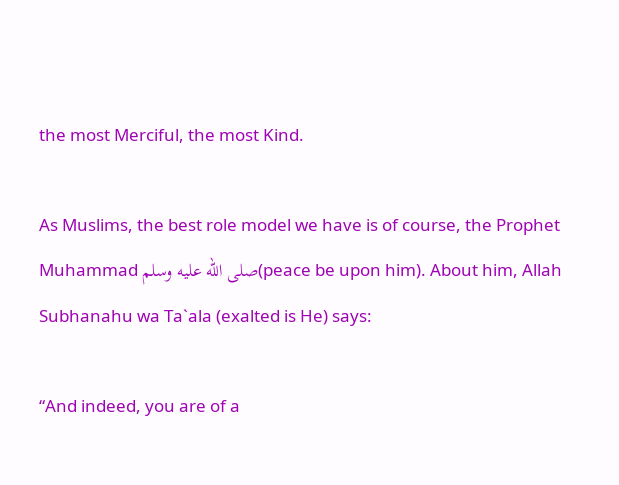the most Merciful, the most Kind.

As Muslims, the best role model we have is of course, the Prophet Muhammad صلى الله عليه وسلم(peace be upon him). About him, Allah Subhanahu wa Ta`ala (exalted is He) says:

“And indeed, you are of a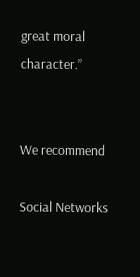great moral character.”


We recommend

Social Networks